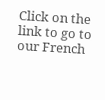Click on the link to go to our French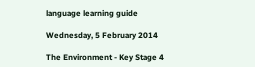language learning guide

Wednesday, 5 February 2014

The Environment - Key Stage 4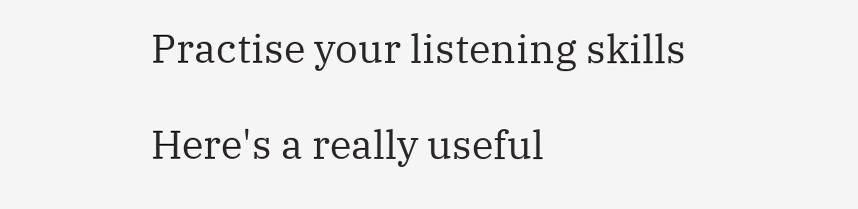Practise your listening skills

Here's a really useful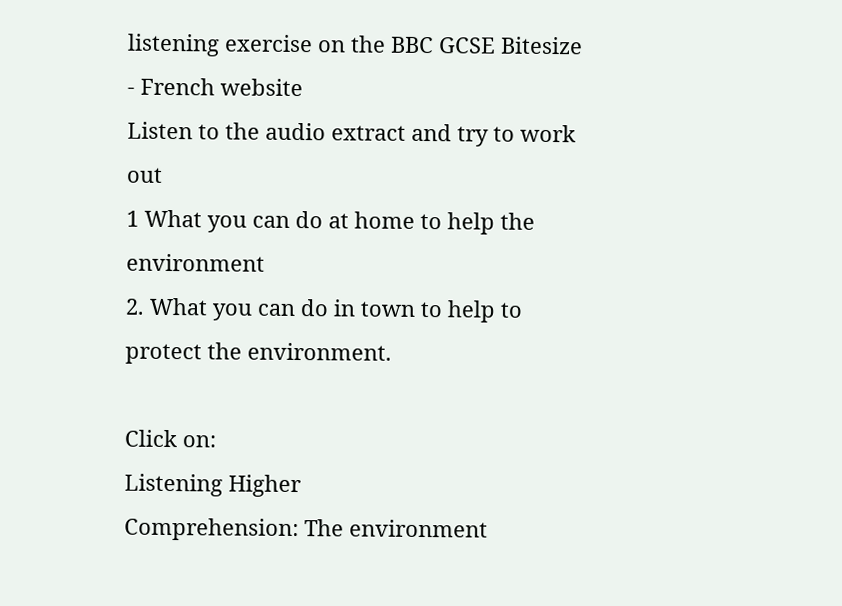listening exercise on the BBC GCSE Bitesize - French website
Listen to the audio extract and try to work out
1 What you can do at home to help the environment
2. What you can do in town to help to protect the environment.

Click on:
Listening Higher
Comprehension: The environment